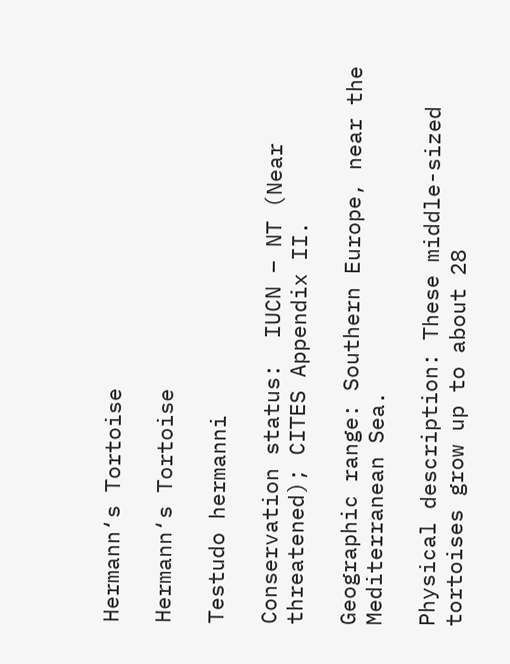Hermann‘s Tortoise

Hermann‘s Tortoise

Testudo hermanni

Conservation status:  IUCN – NT (Near threatened); CITES Appendix II.

Geographic range: Southern Europe, near the Mediterranean Sea.

Physical description: These middle-sized tortoises grow up to about 28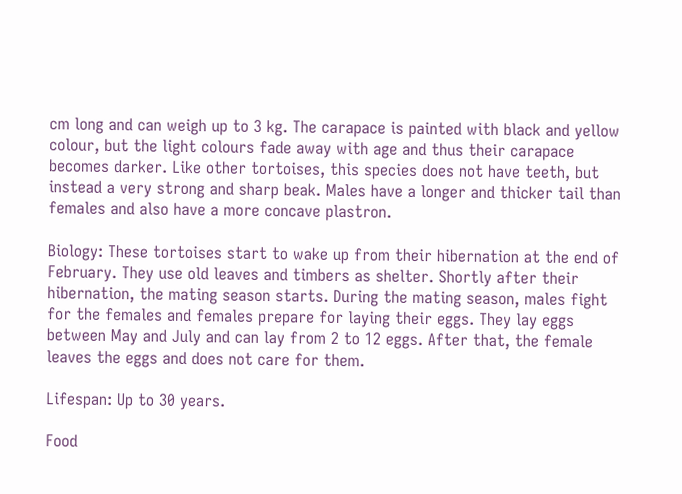cm long and can weigh up to 3 kg. The carapace is painted with black and yellow colour, but the light colours fade away with age and thus their carapace becomes darker. Like other tortoises, this species does not have teeth, but instead a very strong and sharp beak. Males have a longer and thicker tail than females and also have a more concave plastron.

Biology: These tortoises start to wake up from their hibernation at the end of February. They use old leaves and timbers as shelter. Shortly after their hibernation, the mating season starts. During the mating season, males fight for the females and females prepare for laying their eggs. They lay eggs between May and July and can lay from 2 to 12 eggs. After that, the female leaves the eggs and does not care for them.

Lifespan: Up to 30 years.

Food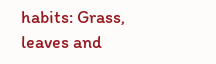habits: Grass, leaves and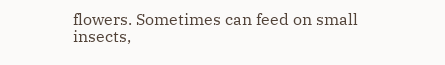flowers. Sometimes can feed on small insects,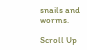snails and worms.

Scroll Up